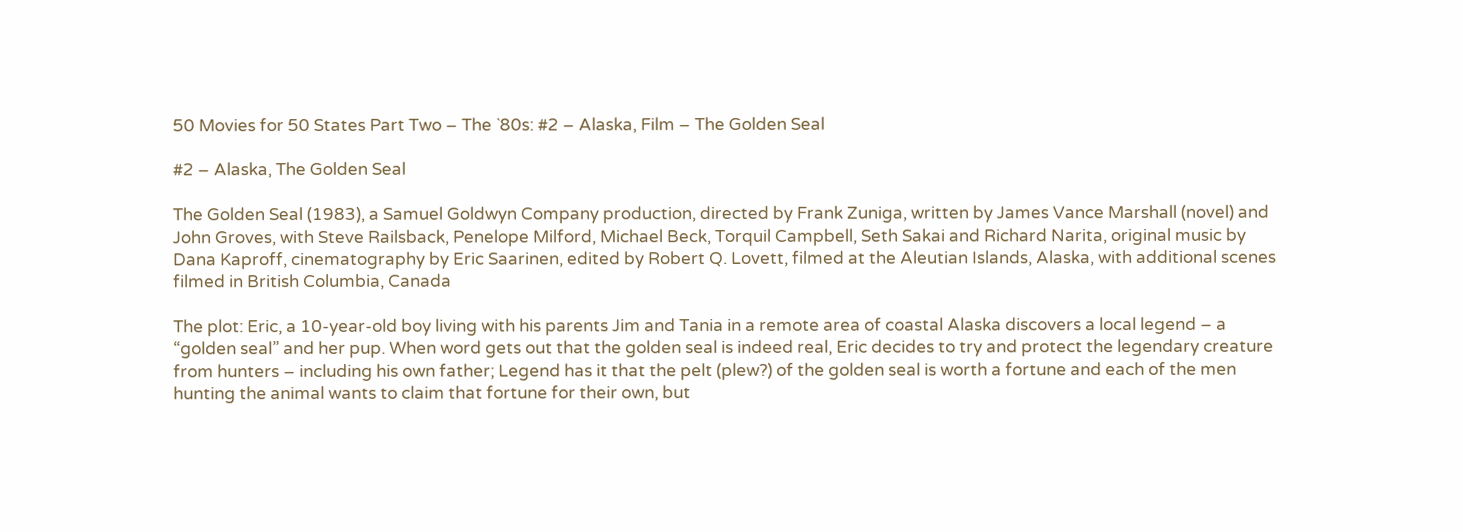50 Movies for 50 States Part Two – The `80s: #2 – Alaska, Film – The Golden Seal

#2 – Alaska, The Golden Seal

The Golden Seal (1983), a Samuel Goldwyn Company production, directed by Frank Zuniga, written by James Vance Marshall (novel) and John Groves, with Steve Railsback, Penelope Milford, Michael Beck, Torquil Campbell, Seth Sakai and Richard Narita, original music by Dana Kaproff, cinematography by Eric Saarinen, edited by Robert Q. Lovett, filmed at the Aleutian Islands, Alaska, with additional scenes filmed in British Columbia, Canada

The plot: Eric, a 10-year-old boy living with his parents Jim and Tania in a remote area of coastal Alaska discovers a local legend – a “golden seal” and her pup. When word gets out that the golden seal is indeed real, Eric decides to try and protect the legendary creature from hunters – including his own father; Legend has it that the pelt (plew?) of the golden seal is worth a fortune and each of the men hunting the animal wants to claim that fortune for their own, but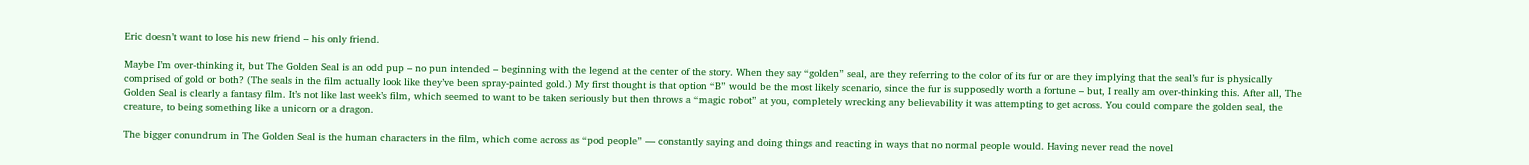Eric doesn’t want to lose his new friend – his only friend.

Maybe I’m over-thinking it, but The Golden Seal is an odd pup – no pun intended – beginning with the legend at the center of the story. When they say “golden” seal, are they referring to the color of its fur or are they implying that the seal’s fur is physically comprised of gold or both? (The seals in the film actually look like they’ve been spray-painted gold.) My first thought is that option “B” would be the most likely scenario, since the fur is supposedly worth a fortune – but, I really am over-thinking this. After all, The Golden Seal is clearly a fantasy film. It’s not like last week’s film, which seemed to want to be taken seriously but then throws a “magic robot” at you, completely wrecking any believability it was attempting to get across. You could compare the golden seal, the creature, to being something like a unicorn or a dragon.

The bigger conundrum in The Golden Seal is the human characters in the film, which come across as “pod people” — constantly saying and doing things and reacting in ways that no normal people would. Having never read the novel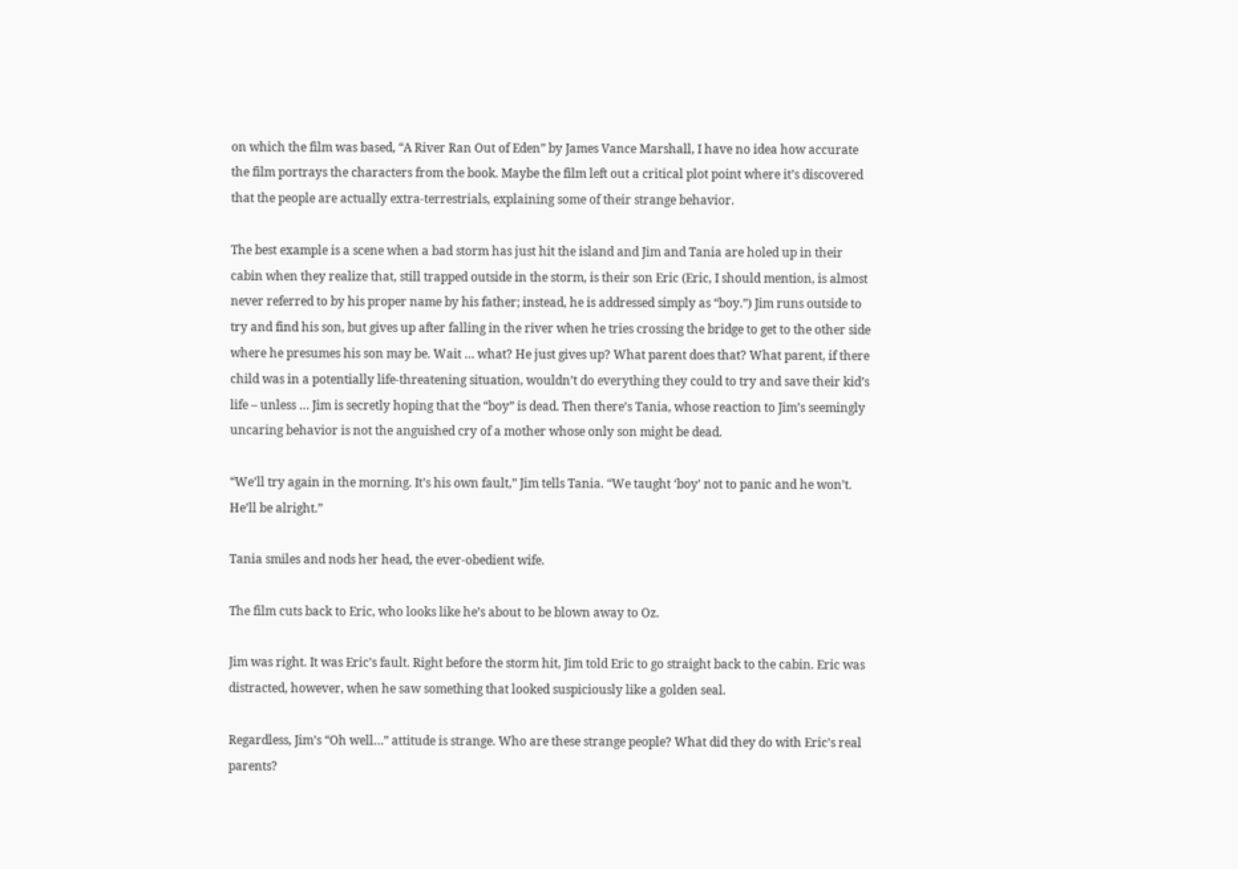on which the film was based, “A River Ran Out of Eden” by James Vance Marshall, I have no idea how accurate the film portrays the characters from the book. Maybe the film left out a critical plot point where it’s discovered that the people are actually extra-terrestrials, explaining some of their strange behavior.

The best example is a scene when a bad storm has just hit the island and Jim and Tania are holed up in their cabin when they realize that, still trapped outside in the storm, is their son Eric (Eric, I should mention, is almost never referred to by his proper name by his father; instead, he is addressed simply as “boy.”) Jim runs outside to try and find his son, but gives up after falling in the river when he tries crossing the bridge to get to the other side where he presumes his son may be. Wait … what? He just gives up? What parent does that? What parent, if there child was in a potentially life-threatening situation, wouldn’t do everything they could to try and save their kid’s life – unless … Jim is secretly hoping that the “boy” is dead. Then there’s Tania, whose reaction to Jim’s seemingly uncaring behavior is not the anguished cry of a mother whose only son might be dead.

“We’ll try again in the morning. It’s his own fault,” Jim tells Tania. “We taught ‘boy’ not to panic and he won’t. He’ll be alright.”

Tania smiles and nods her head, the ever-obedient wife.

The film cuts back to Eric, who looks like he’s about to be blown away to Oz.

Jim was right. It was Eric’s fault. Right before the storm hit, Jim told Eric to go straight back to the cabin. Eric was distracted, however, when he saw something that looked suspiciously like a golden seal.

Regardless, Jim’s “Oh well…” attitude is strange. Who are these strange people? What did they do with Eric’s real parents?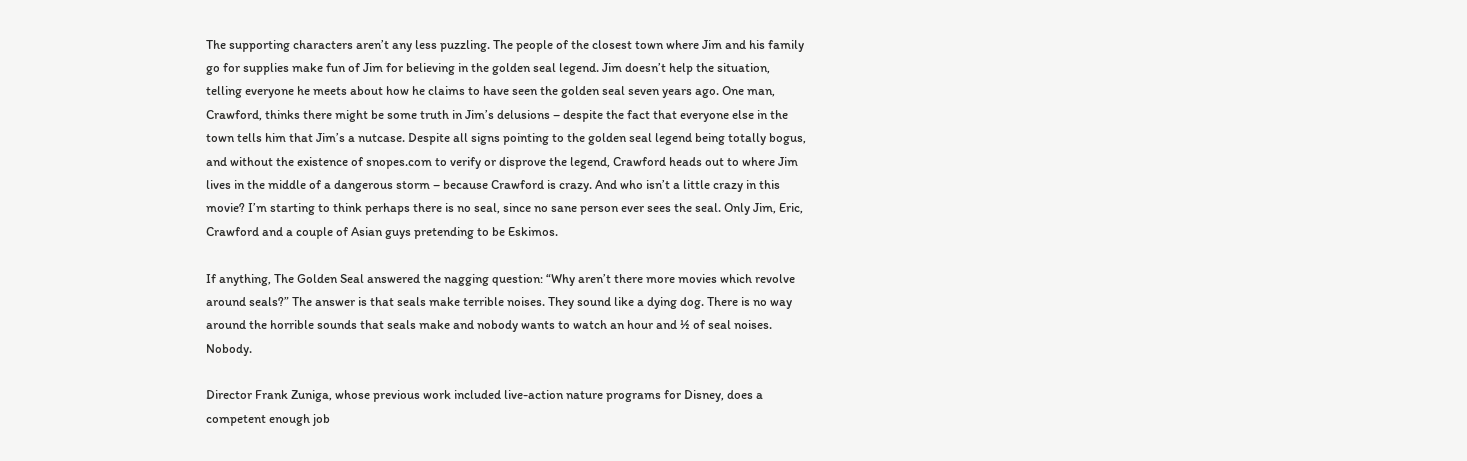The supporting characters aren’t any less puzzling. The people of the closest town where Jim and his family go for supplies make fun of Jim for believing in the golden seal legend. Jim doesn’t help the situation, telling everyone he meets about how he claims to have seen the golden seal seven years ago. One man, Crawford, thinks there might be some truth in Jim’s delusions – despite the fact that everyone else in the town tells him that Jim’s a nutcase. Despite all signs pointing to the golden seal legend being totally bogus, and without the existence of snopes.com to verify or disprove the legend, Crawford heads out to where Jim lives in the middle of a dangerous storm – because Crawford is crazy. And who isn’t a little crazy in this movie? I’m starting to think perhaps there is no seal, since no sane person ever sees the seal. Only Jim, Eric, Crawford and a couple of Asian guys pretending to be Eskimos.

If anything, The Golden Seal answered the nagging question: “Why aren’t there more movies which revolve around seals?” The answer is that seals make terrible noises. They sound like a dying dog. There is no way around the horrible sounds that seals make and nobody wants to watch an hour and ½ of seal noises. Nobody.

Director Frank Zuniga, whose previous work included live-action nature programs for Disney, does a competent enough job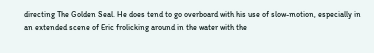directing The Golden Seal. He does tend to go overboard with his use of slow-motion, especially in an extended scene of Eric frolicking around in the water with the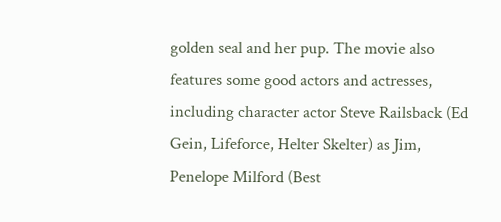golden seal and her pup. The movie also features some good actors and actresses, including character actor Steve Railsback (Ed Gein, Lifeforce, Helter Skelter) as Jim, Penelope Milford (Best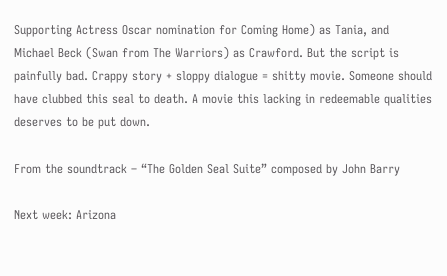Supporting Actress Oscar nomination for Coming Home) as Tania, and Michael Beck (Swan from The Warriors) as Crawford. But the script is painfully bad. Crappy story + sloppy dialogue = shitty movie. Someone should have clubbed this seal to death. A movie this lacking in redeemable qualities deserves to be put down.

From the soundtrack – “The Golden Seal Suite” composed by John Barry

Next week: Arizona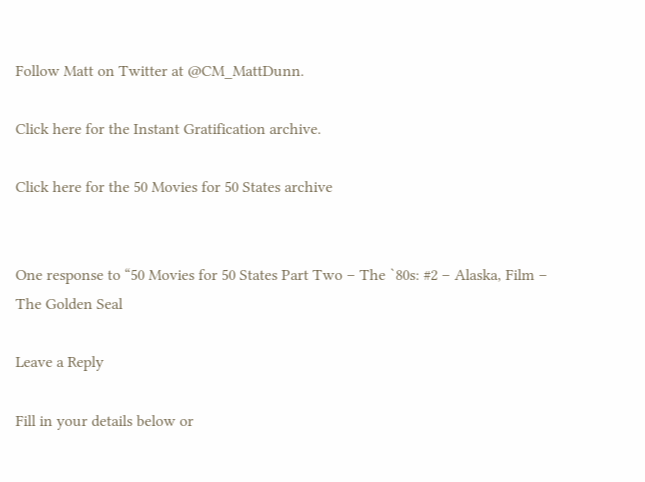Follow Matt on Twitter at @CM_MattDunn.

Click here for the Instant Gratification archive.

Click here for the 50 Movies for 50 States archive


One response to “50 Movies for 50 States Part Two – The `80s: #2 – Alaska, Film – The Golden Seal

Leave a Reply

Fill in your details below or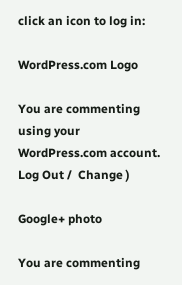click an icon to log in:

WordPress.com Logo

You are commenting using your WordPress.com account. Log Out /  Change )

Google+ photo

You are commenting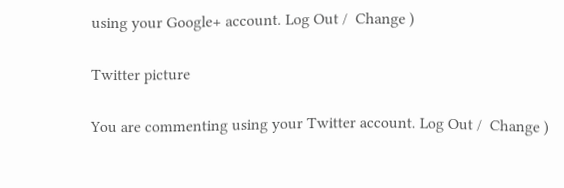using your Google+ account. Log Out /  Change )

Twitter picture

You are commenting using your Twitter account. Log Out /  Change )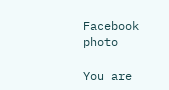Facebook photo

You are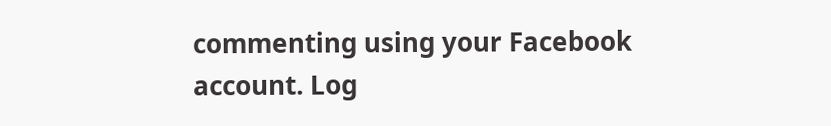commenting using your Facebook account. Log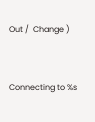Out /  Change )


Connecting to %s